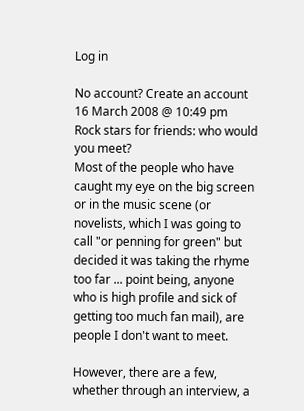Log in

No account? Create an account
16 March 2008 @ 10:49 pm
Rock stars for friends: who would you meet?
Most of the people who have caught my eye on the big screen or in the music scene (or novelists, which I was going to call "or penning for green" but decided it was taking the rhyme too far ... point being, anyone who is high profile and sick of getting too much fan mail), are people I don't want to meet.

However, there are a few, whether through an interview, a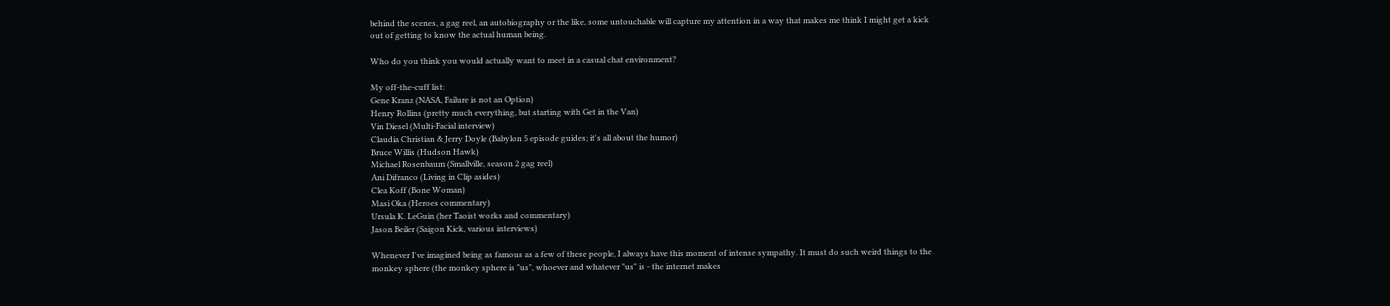behind the scenes, a gag reel, an autobiography or the like, some untouchable will capture my attention in a way that makes me think I might get a kick out of getting to know the actual human being.

Who do you think you would actually want to meet in a casual chat environment?

My off-the-cuff list:
Gene Kranz (NASA, Failure is not an Option)
Henry Rollins (pretty much everything, but starting with Get in the Van)
Vin Diesel (Multi-Facial interview)
Claudia Christian & Jerry Doyle (Babylon 5 episode guides; it's all about the humor)
Bruce Willis (Hudson Hawk)
Michael Rosenbaum (Smallville, season 2 gag reel)
Ani Difranco (Living in Clip asides)
Clea Koff (Bone Woman)
Masi Oka (Heroes commentary)
Ursula K. LeGuin (her Taoist works and commentary)
Jason Beiler (Saigon Kick, various interviews)

Whenever I've imagined being as famous as a few of these people, I always have this moment of intense sympathy. It must do such weird things to the monkey sphere (the monkey sphere is "us", whoever and whatever "us" is - the internet makes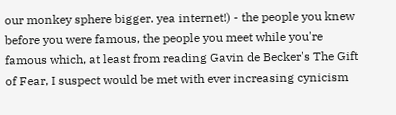our monkey sphere bigger. yea internet!) - the people you knew before you were famous, the people you meet while you're famous which, at least from reading Gavin de Becker's The Gift of Fear, I suspect would be met with ever increasing cynicism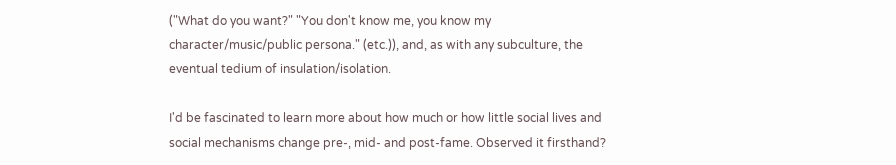("What do you want?" "You don't know me, you know my character/music/public persona." (etc.)), and, as with any subculture, the eventual tedium of insulation/isolation.

I'd be fascinated to learn more about how much or how little social lives and social mechanisms change pre-, mid- and post-fame. Observed it firsthand?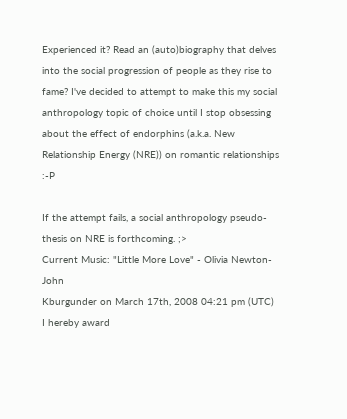Experienced it? Read an (auto)biography that delves into the social progression of people as they rise to fame? I've decided to attempt to make this my social anthropology topic of choice until I stop obsessing about the effect of endorphins (a.k.a. New Relationship Energy (NRE)) on romantic relationships :-P

If the attempt fails, a social anthropology pseudo-thesis on NRE is forthcoming. ;>
Current Music: "Little More Love" - Olivia Newton-John
Kburgunder on March 17th, 2008 04:21 pm (UTC)
I hereby award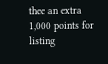thee an extra 1,000 points for listing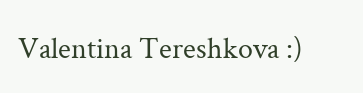Valentina Tereshkova :)